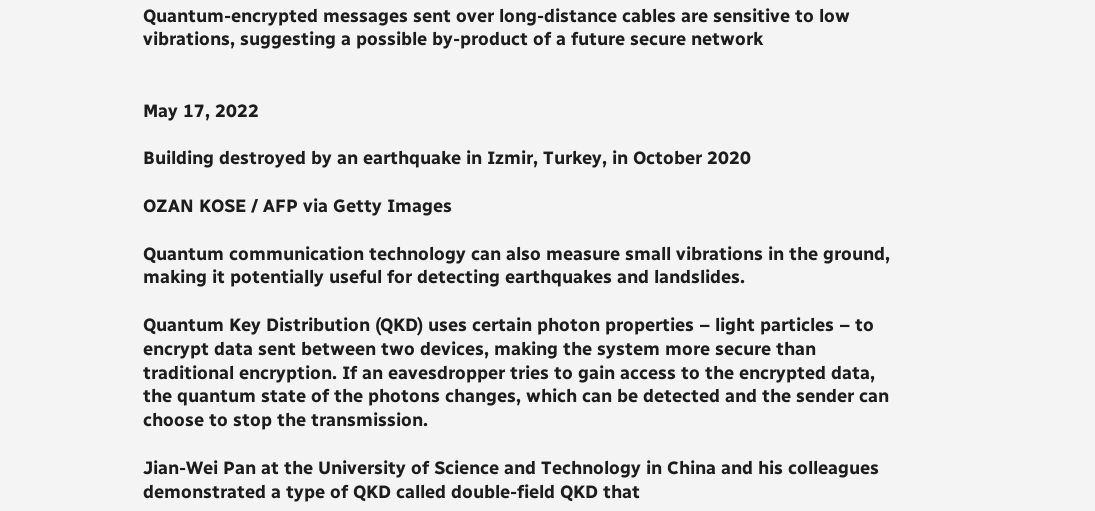Quantum-encrypted messages sent over long-distance cables are sensitive to low vibrations, suggesting a possible by-product of a future secure network


May 17, 2022

Building destroyed by an earthquake in Izmir, Turkey, in October 2020

OZAN KOSE / AFP via Getty Images

Quantum communication technology can also measure small vibrations in the ground, making it potentially useful for detecting earthquakes and landslides.

Quantum Key Distribution (QKD) uses certain photon properties – light particles – to encrypt data sent between two devices, making the system more secure than traditional encryption. If an eavesdropper tries to gain access to the encrypted data, the quantum state of the photons changes, which can be detected and the sender can choose to stop the transmission.

Jian-Wei Pan at the University of Science and Technology in China and his colleagues demonstrated a type of QKD called double-field QKD that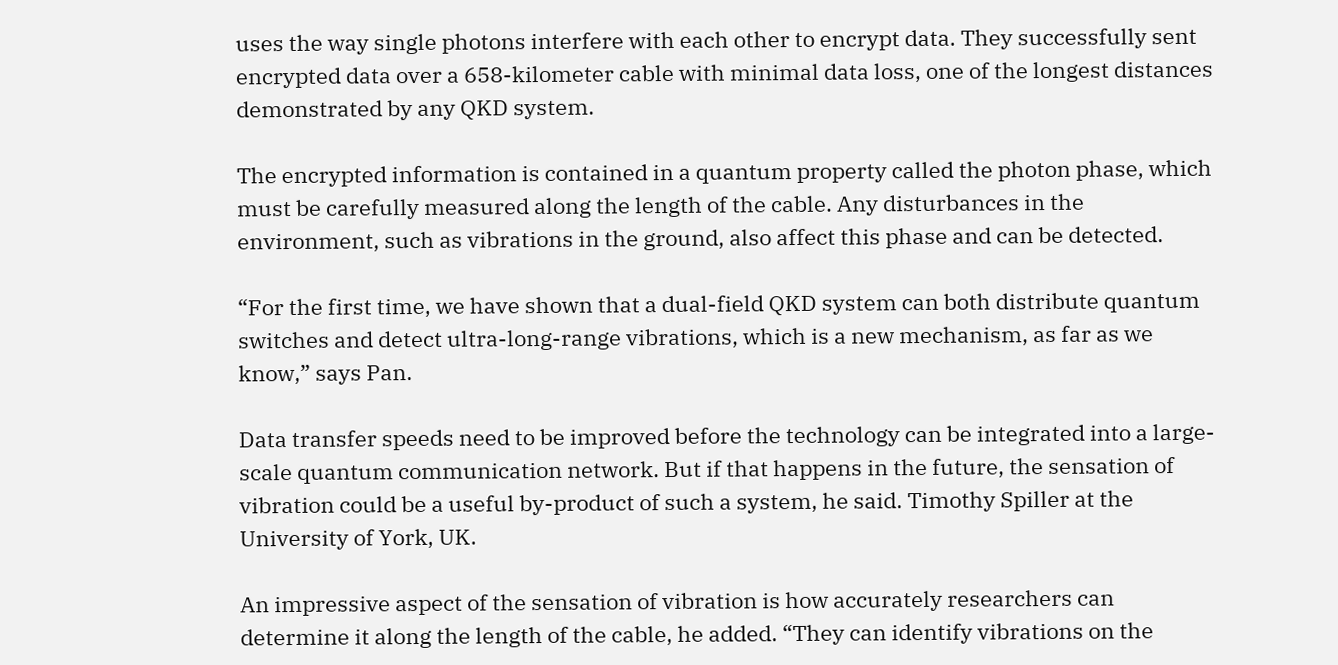uses the way single photons interfere with each other to encrypt data. They successfully sent encrypted data over a 658-kilometer cable with minimal data loss, one of the longest distances demonstrated by any QKD system.

The encrypted information is contained in a quantum property called the photon phase, which must be carefully measured along the length of the cable. Any disturbances in the environment, such as vibrations in the ground, also affect this phase and can be detected.

“For the first time, we have shown that a dual-field QKD system can both distribute quantum switches and detect ultra-long-range vibrations, which is a new mechanism, as far as we know,” says Pan.

Data transfer speeds need to be improved before the technology can be integrated into a large-scale quantum communication network. But if that happens in the future, the sensation of vibration could be a useful by-product of such a system, he said. Timothy Spiller at the University of York, UK.

An impressive aspect of the sensation of vibration is how accurately researchers can determine it along the length of the cable, he added. “They can identify vibrations on the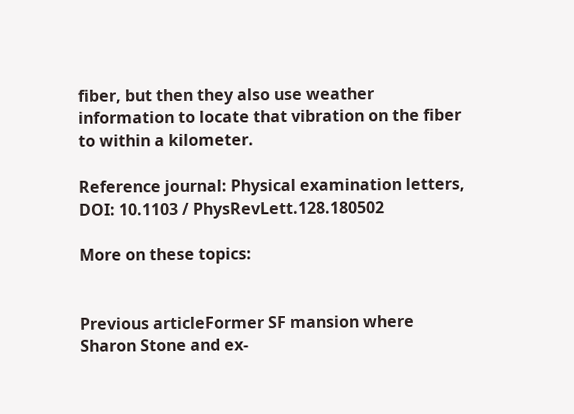fiber, but then they also use weather information to locate that vibration on the fiber to within a kilometer.

Reference journal: Physical examination letters, DOI: 10.1103 / PhysRevLett.128.180502

More on these topics:


Previous articleFormer SF mansion where Sharon Stone and ex-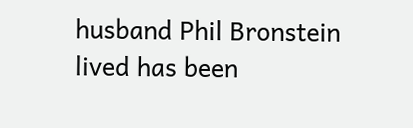husband Phil Bronstein lived has been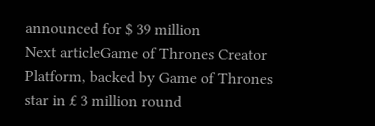announced for $ 39 million
Next articleGame of Thrones Creator Platform, backed by Game of Thrones star in £ 3 million round